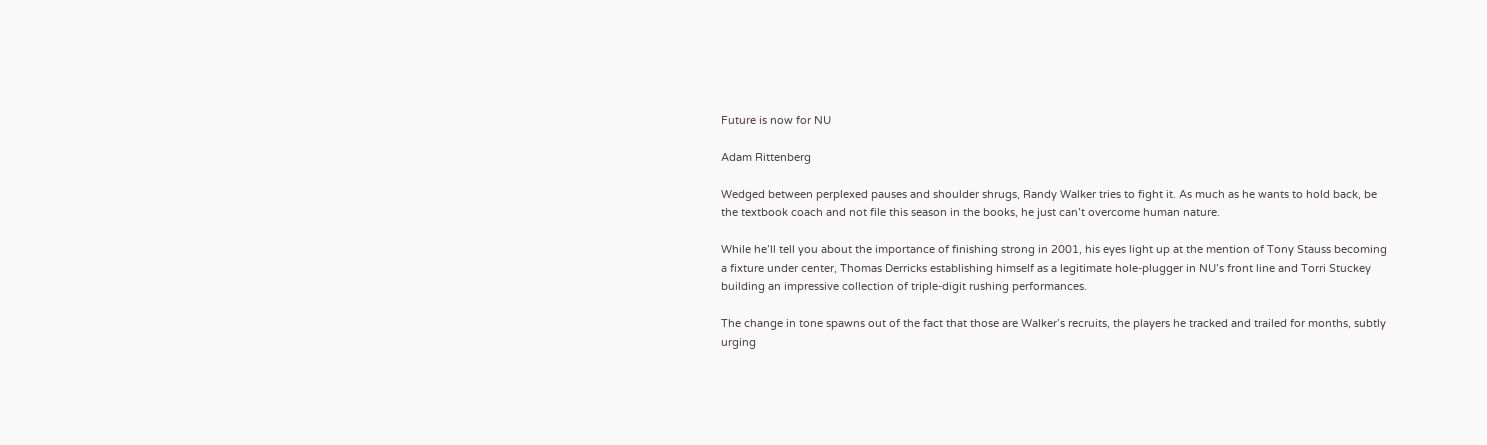Future is now for NU

Adam Rittenberg

Wedged between perplexed pauses and shoulder shrugs, Randy Walker tries to fight it. As much as he wants to hold back, be the textbook coach and not file this season in the books, he just can’t overcome human nature.

While he’ll tell you about the importance of finishing strong in 2001, his eyes light up at the mention of Tony Stauss becoming a fixture under center, Thomas Derricks establishing himself as a legitimate hole-plugger in NU’s front line and Torri Stuckey building an impressive collection of triple-digit rushing performances.

The change in tone spawns out of the fact that those are Walker’s recruits, the players he tracked and trailed for months, subtly urging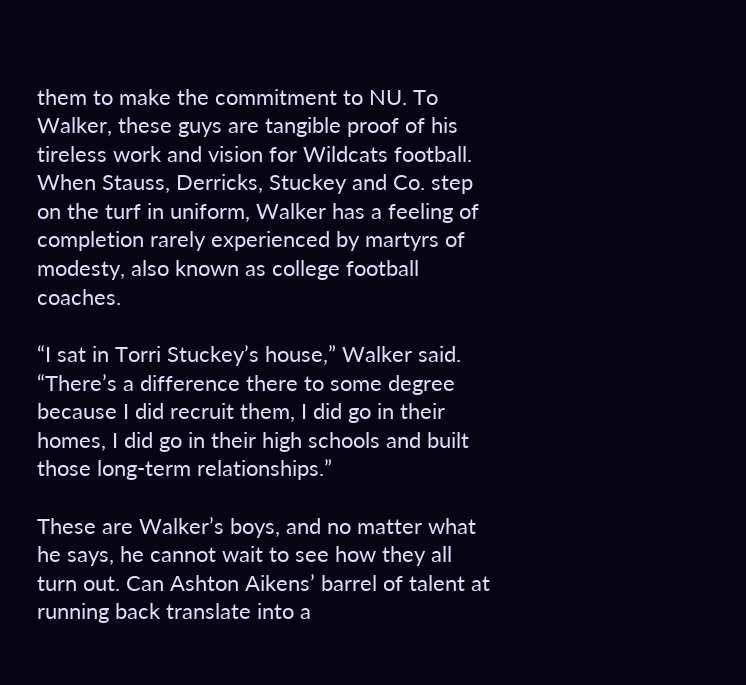them to make the commitment to NU. To Walker, these guys are tangible proof of his tireless work and vision for Wildcats football. When Stauss, Derricks, Stuckey and Co. step on the turf in uniform, Walker has a feeling of completion rarely experienced by martyrs of modesty, also known as college football coaches.

“I sat in Torri Stuckey’s house,” Walker said. “There’s a difference there to some degree because I did recruit them, I did go in their homes, I did go in their high schools and built those long-term relationships.”

These are Walker’s boys, and no matter what he says, he cannot wait to see how they all turn out. Can Ashton Aikens’ barrel of talent at running back translate into a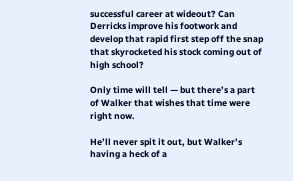successful career at wideout? Can Derricks improve his footwork and develop that rapid first step off the snap that skyrocketed his stock coming out of high school?

Only time will tell — but there’s a part of Walker that wishes that time were right now.

He’ll never spit it out, but Walker’s having a heck of a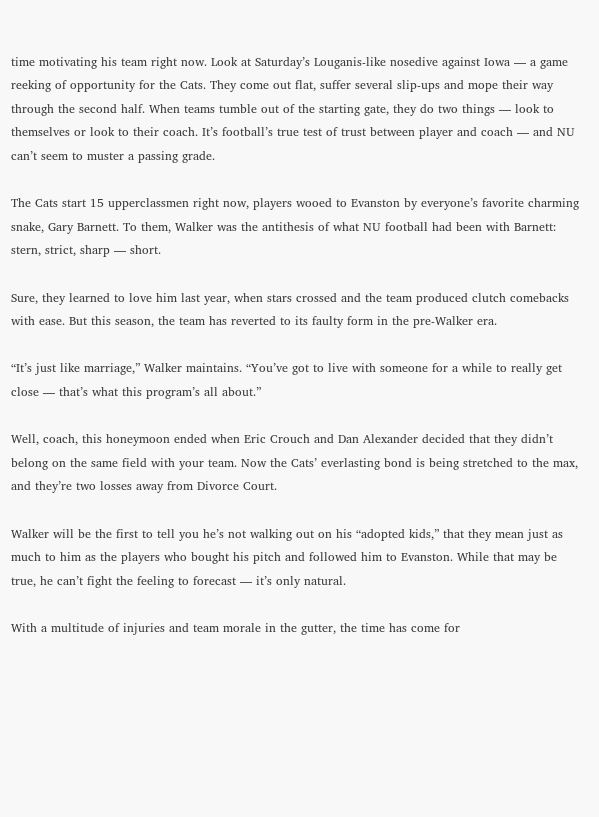time motivating his team right now. Look at Saturday’s Louganis-like nosedive against Iowa — a game reeking of opportunity for the Cats. They come out flat, suffer several slip-ups and mope their way through the second half. When teams tumble out of the starting gate, they do two things — look to themselves or look to their coach. It’s football’s true test of trust between player and coach — and NU can’t seem to muster a passing grade.

The Cats start 15 upperclassmen right now, players wooed to Evanston by everyone’s favorite charming snake, Gary Barnett. To them, Walker was the antithesis of what NU football had been with Barnett: stern, strict, sharp — short.

Sure, they learned to love him last year, when stars crossed and the team produced clutch comebacks with ease. But this season, the team has reverted to its faulty form in the pre-Walker era.

“It’s just like marriage,” Walker maintains. “You’ve got to live with someone for a while to really get close — that’s what this program’s all about.”

Well, coach, this honeymoon ended when Eric Crouch and Dan Alexander decided that they didn’t belong on the same field with your team. Now the Cats’ everlasting bond is being stretched to the max, and they’re two losses away from Divorce Court.

Walker will be the first to tell you he’s not walking out on his “adopted kids,” that they mean just as much to him as the players who bought his pitch and followed him to Evanston. While that may be true, he can’t fight the feeling to forecast — it’s only natural.

With a multitude of injuries and team morale in the gutter, the time has come for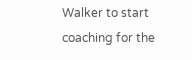Walker to start coaching for the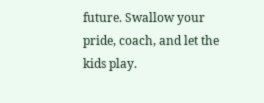future. Swallow your pride, coach, and let the kids play.